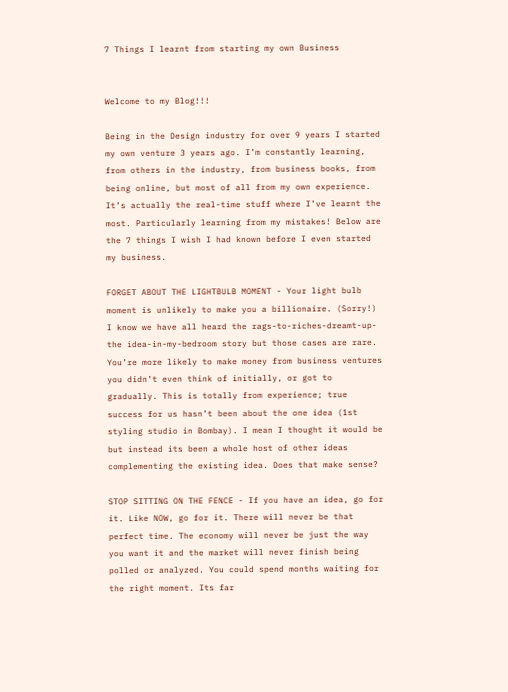7 Things I learnt from starting my own Business


Welcome to my Blog!!!

Being in the Design industry for over 9 years I started my own venture 3 years ago. I’m constantly learning, from others in the industry, from business books, from being online, but most of all from my own experience. It’s actually the real-time stuff where I’ve learnt the most. Particularly learning from my mistakes! Below are the 7 things I wish I had known before I even started my business.

FORGET ABOUT THE LIGHTBULB MOMENT - Your light bulb moment is unlikely to make you a billionaire. (Sorry!) I know we have all heard the rags-to-riches-dreamt-up-the idea-in-my-bedroom story but those cases are rare. You’re more likely to make money from business ventures you didn’t even think of initially, or got to gradually. This is totally from experience; true success for us hasn’t been about the one idea (1st styling studio in Bombay). I mean I thought it would be but instead its been a whole host of other ideas complementing the existing idea. Does that make sense?

STOP SITTING ON THE FENCE - If you have an idea, go for it. Like NOW, go for it. There will never be that perfect time. The economy will never be just the way you want it and the market will never finish being polled or analyzed. You could spend months waiting for the right moment. Its far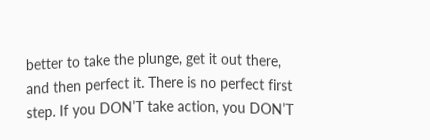better to take the plunge, get it out there, and then perfect it. There is no perfect first step. If you DON’T take action, you DON’T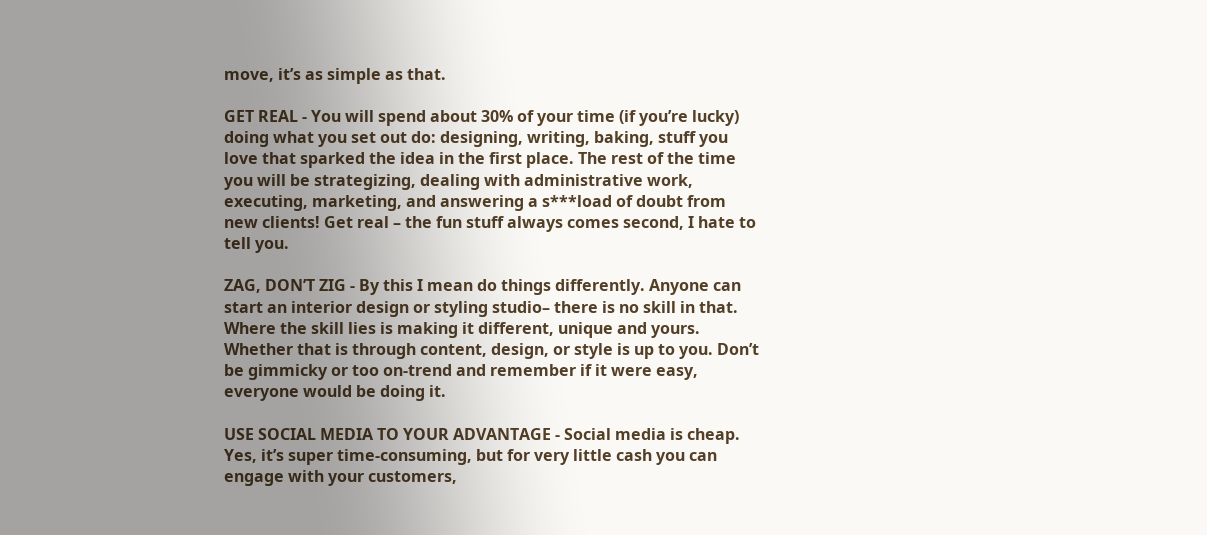move, it’s as simple as that.

GET REAL - You will spend about 30% of your time (if you’re lucky) doing what you set out do: designing, writing, baking, stuff you love that sparked the idea in the first place. The rest of the time you will be strategizing, dealing with administrative work, executing, marketing, and answering a s***load of doubt from new clients! Get real – the fun stuff always comes second, I hate to tell you.

ZAG, DON’T ZIG - By this I mean do things differently. Anyone can start an interior design or styling studio– there is no skill in that. Where the skill lies is making it different, unique and yours. Whether that is through content, design, or style is up to you. Don’t be gimmicky or too on-trend and remember if it were easy, everyone would be doing it.

USE SOCIAL MEDIA TO YOUR ADVANTAGE - Social media is cheap. Yes, it’s super time-consuming, but for very little cash you can engage with your customers,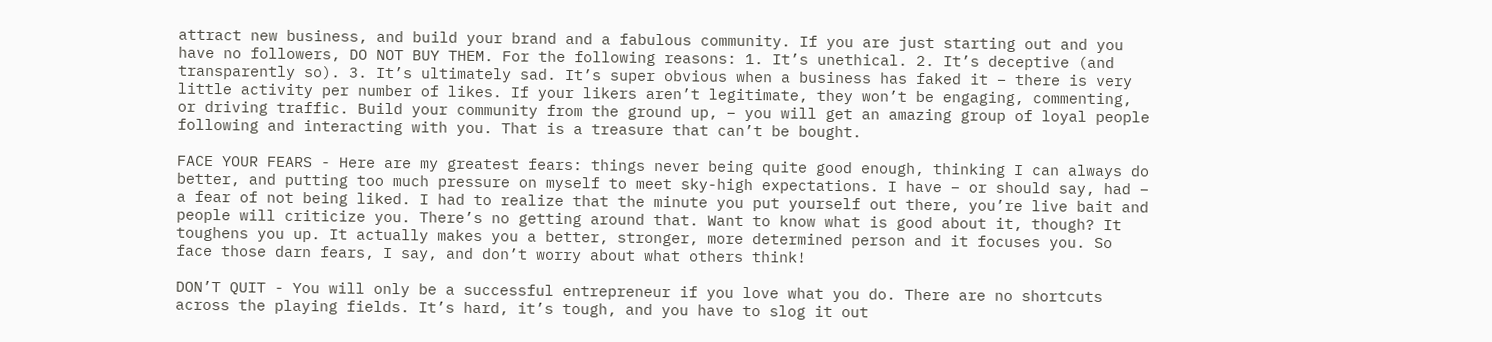attract new business, and build your brand and a fabulous community. If you are just starting out and you have no followers, DO NOT BUY THEM. For the following reasons: 1. It’s unethical. 2. It’s deceptive (and transparently so). 3. It’s ultimately sad. It’s super obvious when a business has faked it – there is very little activity per number of likes. If your likers aren’t legitimate, they won’t be engaging, commenting, or driving traffic. Build your community from the ground up, – you will get an amazing group of loyal people following and interacting with you. That is a treasure that can’t be bought.

FACE YOUR FEARS - Here are my greatest fears: things never being quite good enough, thinking I can always do better, and putting too much pressure on myself to meet sky-high expectations. I have – or should say, had – a fear of not being liked. I had to realize that the minute you put yourself out there, you’re live bait and people will criticize you. There’s no getting around that. Want to know what is good about it, though? It toughens you up. It actually makes you a better, stronger, more determined person and it focuses you. So face those darn fears, I say, and don’t worry about what others think!

DON’T QUIT - You will only be a successful entrepreneur if you love what you do. There are no shortcuts across the playing fields. It’s hard, it’s tough, and you have to slog it out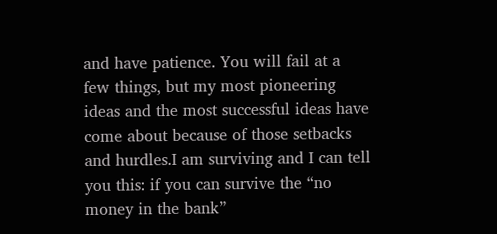and have patience. You will fail at a few things, but my most pioneering ideas and the most successful ideas have come about because of those setbacks and hurdles.I am surviving and I can tell you this: if you can survive the “no money in the bank”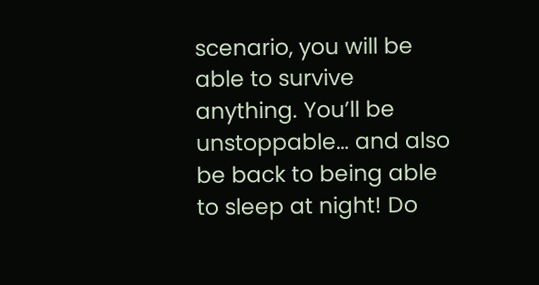scenario, you will be able to survive anything. You’ll be unstoppable… and also be back to being able to sleep at night! Do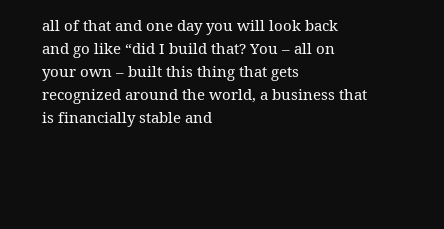all of that and one day you will look back and go like “did I build that? You – all on your own – built this thing that gets recognized around the world, a business that is financially stable and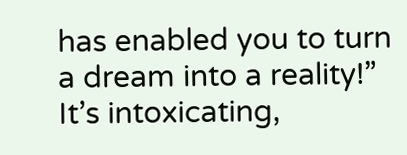has enabled you to turn a dream into a reality!” It’s intoxicating,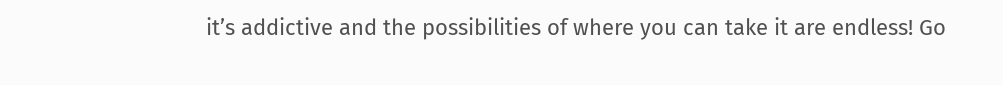it’s addictive and the possibilities of where you can take it are endless! Go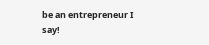be an entrepreneur I say!